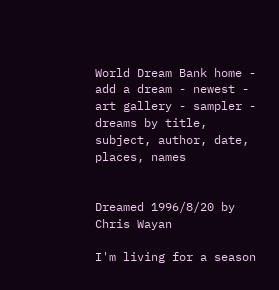World Dream Bank home - add a dream - newest - art gallery - sampler - dreams by title, subject, author, date, places, names


Dreamed 1996/8/20 by Chris Wayan

I'm living for a season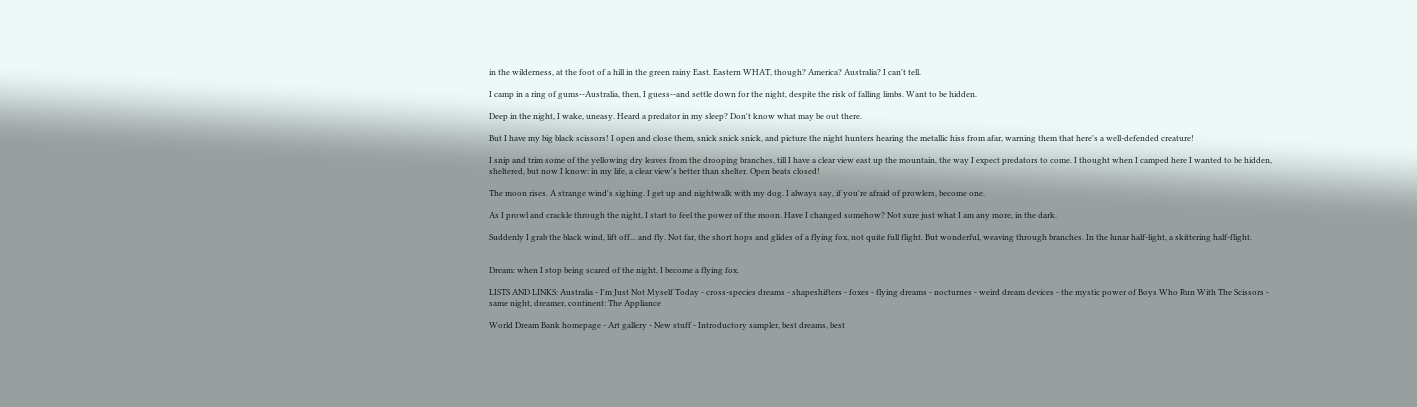in the wilderness, at the foot of a hill in the green rainy East. Eastern WHAT, though? America? Australia? I can't tell.

I camp in a ring of gums--Australia, then, I guess--and settle down for the night, despite the risk of falling limbs. Want to be hidden.

Deep in the night, I wake, uneasy. Heard a predator in my sleep? Don't know what may be out there.

But I have my big black scissors! I open and close them, snick snick snick, and picture the night hunters hearing the metallic hiss from afar, warning them that here's a well-defended creature!

I snip and trim some of the yellowing dry leaves from the drooping branches, till I have a clear view east up the mountain, the way I expect predators to come. I thought when I camped here I wanted to be hidden, sheltered, but now I know: in my life, a clear view's better than shelter. Open beats closed!

The moon rises. A strange wind's sighing. I get up and nightwalk with my dog. I always say, if you're afraid of prowlers, become one.

As I prowl and crackle through the night, I start to feel the power of the moon. Have I changed somehow? Not sure just what I am any more, in the dark.

Suddenly I grab the black wind, lift off... and fly. Not far, the short hops and glides of a flying fox, not quite full flight. But wonderful, weaving through branches. In the lunar half-light, a skittering half-flight.


Dream: when I stop being scared of the night, I become a flying fox.

LISTS AND LINKS: Australia - I'm Just Not Myself Today - cross-species dreams - shapeshifters - foxes - flying dreams - nocturnes - weird dream devices - the mystic power of Boys Who Run With The Scissors - same night, dreamer, continent: The Appliance

World Dream Bank homepage - Art gallery - New stuff - Introductory sampler, best dreams, best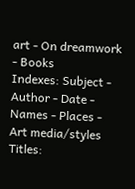art - On dreamwork - Books
Indexes: Subject - Author - Date - Names - Places - Art media/styles
Titles: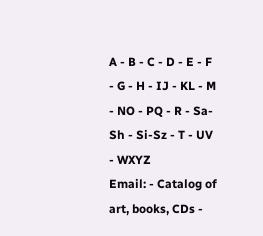A - B - C - D - E - F - G - H - IJ - KL - M - NO - PQ - R - Sa-Sh - Si-Sz - T - UV - WXYZ
Email: - Catalog of art, books, CDs -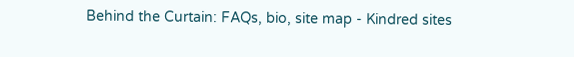Behind the Curtain: FAQs, bio, site map - Kindred sites